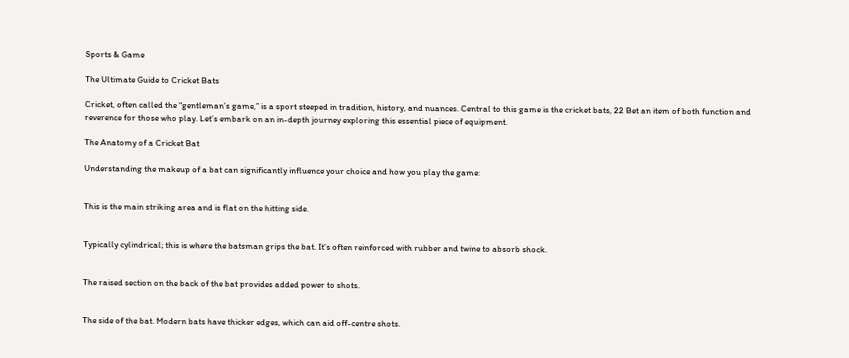Sports & Game

The Ultimate Guide to Cricket Bats

Cricket, often called the “gentleman’s game,” is a sport steeped in tradition, history, and nuances. Central to this game is the cricket bats, 22 Bet an item of both function and reverence for those who play. Let’s embark on an in-depth journey exploring this essential piece of equipment.

The Anatomy of a Cricket Bat

Understanding the makeup of a bat can significantly influence your choice and how you play the game:


This is the main striking area and is flat on the hitting side.


Typically cylindrical; this is where the batsman grips the bat. It’s often reinforced with rubber and twine to absorb shock.


The raised section on the back of the bat provides added power to shots.


The side of the bat. Modern bats have thicker edges, which can aid off-centre shots.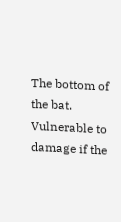The bottom of the bat. Vulnerable to damage if the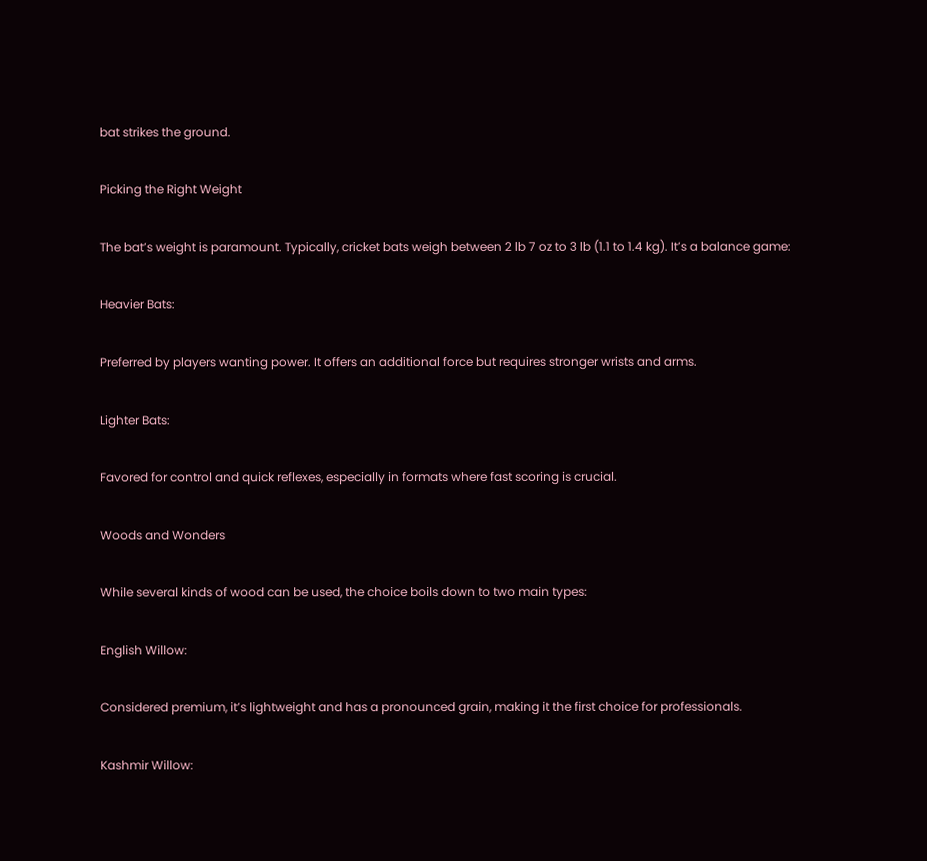bat strikes the ground.

Picking the Right Weight

The bat’s weight is paramount. Typically, cricket bats weigh between 2 lb 7 oz to 3 lb (1.1 to 1.4 kg). It’s a balance game:

Heavier Bats:

Preferred by players wanting power. It offers an additional force but requires stronger wrists and arms.

Lighter Bats:

Favored for control and quick reflexes, especially in formats where fast scoring is crucial.

Woods and Wonders

While several kinds of wood can be used, the choice boils down to two main types:

English Willow:

Considered premium, it’s lightweight and has a pronounced grain, making it the first choice for professionals.

Kashmir Willow: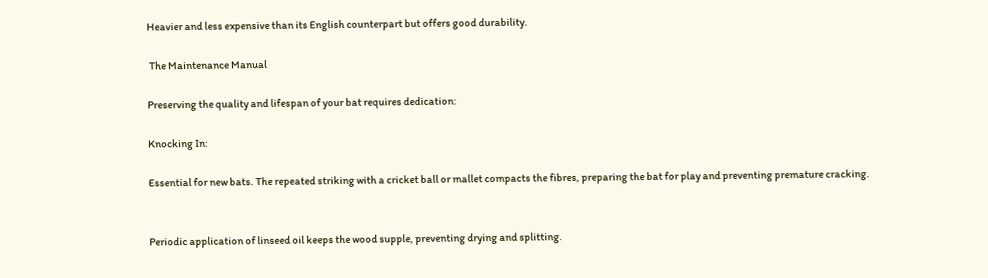Heavier and less expensive than its English counterpart but offers good durability.

 The Maintenance Manual

Preserving the quality and lifespan of your bat requires dedication:

Knocking In:

Essential for new bats. The repeated striking with a cricket ball or mallet compacts the fibres, preparing the bat for play and preventing premature cracking.


Periodic application of linseed oil keeps the wood supple, preventing drying and splitting.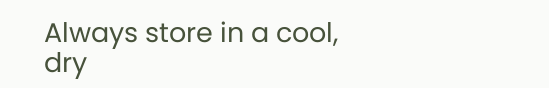Always store in a cool, dry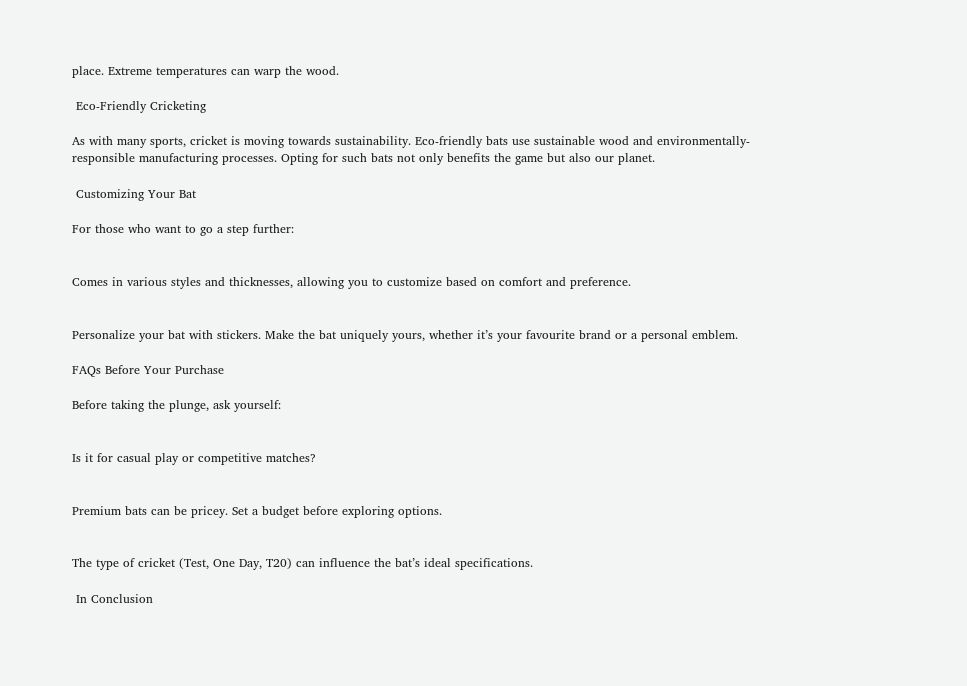place. Extreme temperatures can warp the wood.

 Eco-Friendly Cricketing

As with many sports, cricket is moving towards sustainability. Eco-friendly bats use sustainable wood and environmentally-responsible manufacturing processes. Opting for such bats not only benefits the game but also our planet.

 Customizing Your Bat

For those who want to go a step further:


Comes in various styles and thicknesses, allowing you to customize based on comfort and preference.


Personalize your bat with stickers. Make the bat uniquely yours, whether it’s your favourite brand or a personal emblem.

FAQs Before Your Purchase

Before taking the plunge, ask yourself:


Is it for casual play or competitive matches?


Premium bats can be pricey. Set a budget before exploring options.


The type of cricket (Test, One Day, T20) can influence the bat’s ideal specifications.

 In Conclusion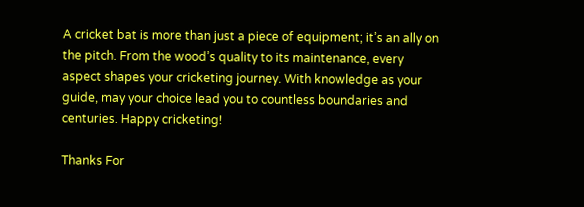A cricket bat is more than just a piece of equipment; it’s an ally on the pitch. From the wood’s quality to its maintenance, every aspect shapes your cricketing journey. With knowledge as your guide, may your choice lead you to countless boundaries and centuries. Happy cricketing!

Thanks For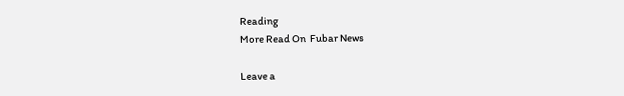Reading
More Read On  Fubar News

Leave a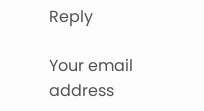Reply

Your email address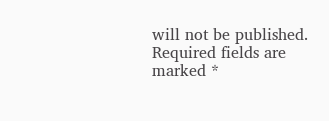will not be published. Required fields are marked *